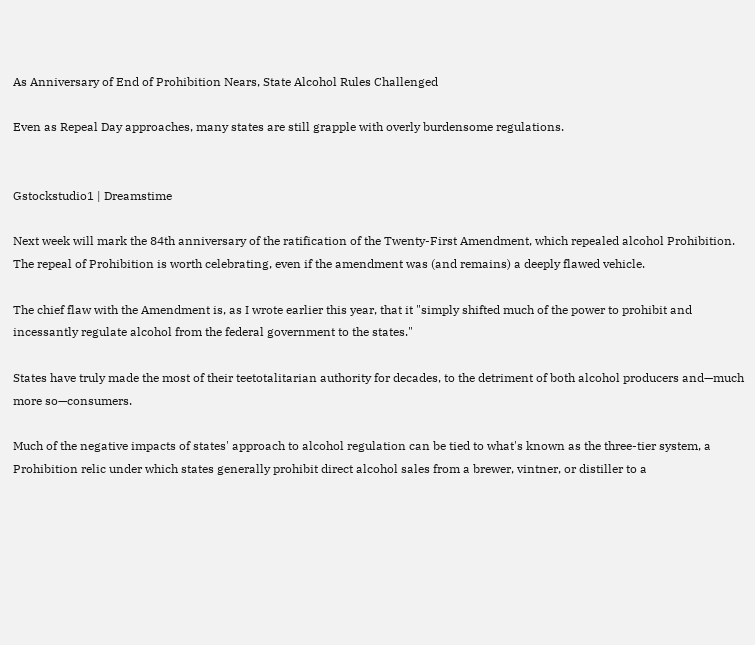As Anniversary of End of Prohibition Nears, State Alcohol Rules Challenged

Even as Repeal Day approaches, many states are still grapple with overly burdensome regulations.


Gstockstudio1 | Dreamstime

Next week will mark the 84th anniversary of the ratification of the Twenty-First Amendment, which repealed alcohol Prohibition. The repeal of Prohibition is worth celebrating, even if the amendment was (and remains) a deeply flawed vehicle.

The chief flaw with the Amendment is, as I wrote earlier this year, that it "simply shifted much of the power to prohibit and incessantly regulate alcohol from the federal government to the states."

States have truly made the most of their teetotalitarian authority for decades, to the detriment of both alcohol producers and—much more so—consumers.

Much of the negative impacts of states' approach to alcohol regulation can be tied to what's known as the three-tier system, a Prohibition relic under which states generally prohibit direct alcohol sales from a brewer, vintner, or distiller to a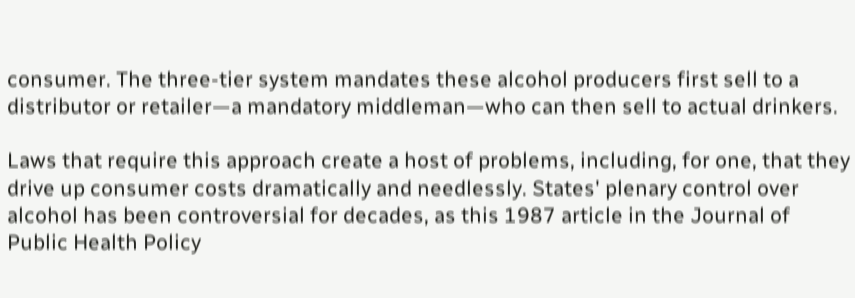consumer. The three-tier system mandates these alcohol producers first sell to a distributor or retailer—a mandatory middleman—who can then sell to actual drinkers.

Laws that require this approach create a host of problems, including, for one, that they drive up consumer costs dramatically and needlessly. States' plenary control over alcohol has been controversial for decades, as this 1987 article in the Journal of Public Health Policy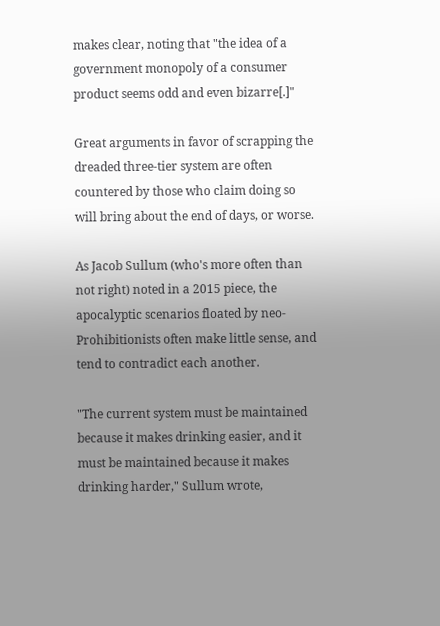makes clear, noting that "the idea of a government monopoly of a consumer product seems odd and even bizarre[.]"

Great arguments in favor of scrapping the dreaded three-tier system are often countered by those who claim doing so will bring about the end of days, or worse.

As Jacob Sullum (who's more often than not right) noted in a 2015 piece, the apocalyptic scenarios floated by neo-Prohibitionists often make little sense, and tend to contradict each another.

"The current system must be maintained because it makes drinking easier, and it must be maintained because it makes drinking harder," Sullum wrote,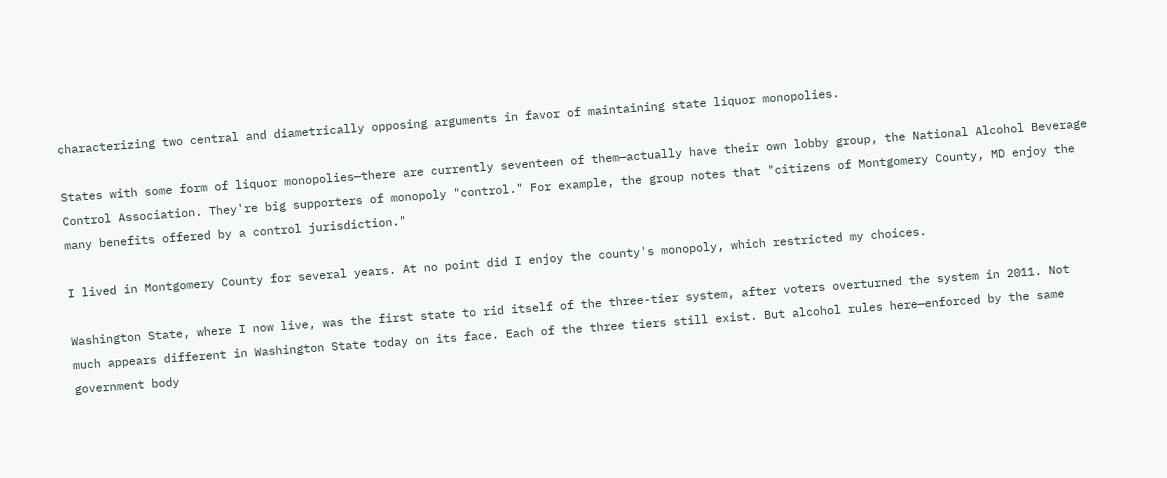characterizing two central and diametrically opposing arguments in favor of maintaining state liquor monopolies.

States with some form of liquor monopolies—there are currently seventeen of them—actually have their own lobby group, the National Alcohol Beverage Control Association. They're big supporters of monopoly "control." For example, the group notes that "citizens of Montgomery County, MD enjoy the many benefits offered by a control jurisdiction."

I lived in Montgomery County for several years. At no point did I enjoy the county's monopoly, which restricted my choices.

Washington State, where I now live, was the first state to rid itself of the three-tier system, after voters overturned the system in 2011. Not much appears different in Washington State today on its face. Each of the three tiers still exist. But alcohol rules here—enforced by the same government body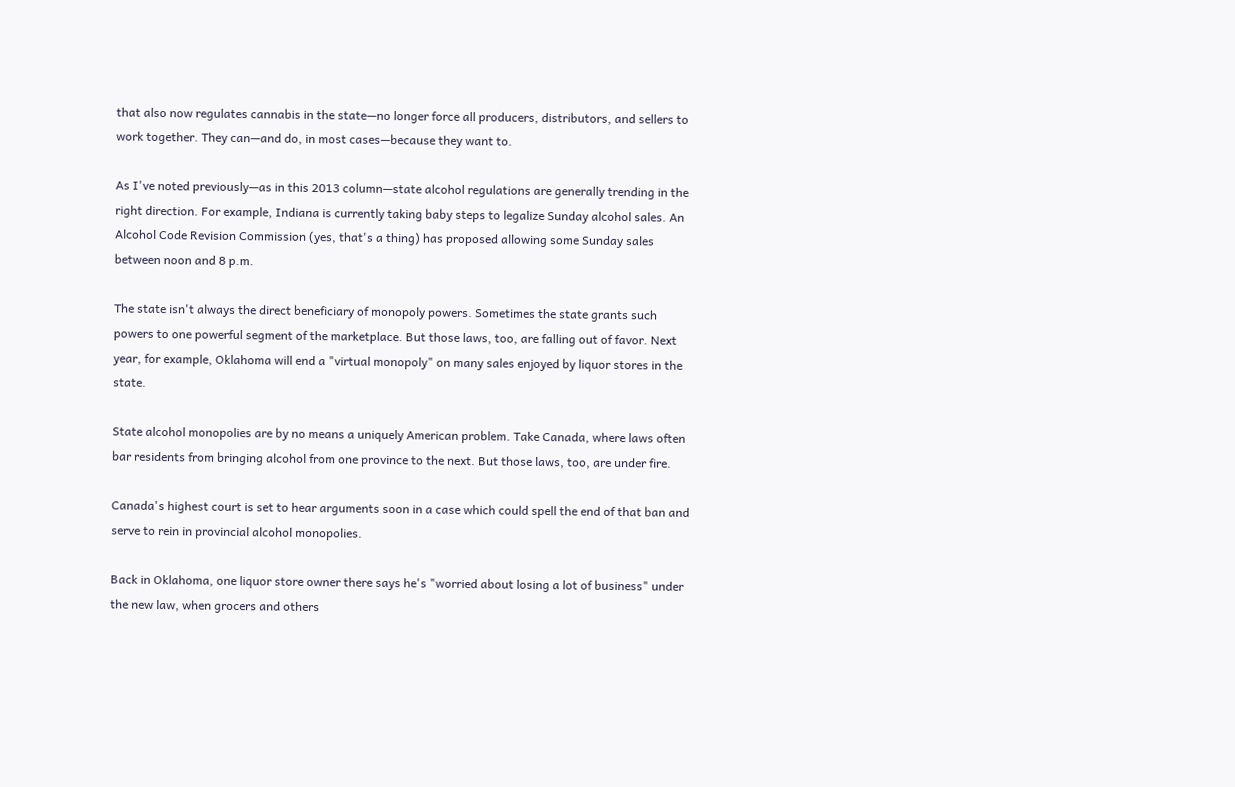that also now regulates cannabis in the state—no longer force all producers, distributors, and sellers to work together. They can—and do, in most cases—because they want to.

As I've noted previously—as in this 2013 column—state alcohol regulations are generally trending in the right direction. For example, Indiana is currently taking baby steps to legalize Sunday alcohol sales. An Alcohol Code Revision Commission (yes, that's a thing) has proposed allowing some Sunday sales between noon and 8 p.m.

The state isn't always the direct beneficiary of monopoly powers. Sometimes the state grants such powers to one powerful segment of the marketplace. But those laws, too, are falling out of favor. Next year, for example, Oklahoma will end a "virtual monopoly" on many sales enjoyed by liquor stores in the state.

State alcohol monopolies are by no means a uniquely American problem. Take Canada, where laws often bar residents from bringing alcohol from one province to the next. But those laws, too, are under fire.

Canada's highest court is set to hear arguments soon in a case which could spell the end of that ban and serve to rein in provincial alcohol monopolies.

Back in Oklahoma, one liquor store owner there says he's "worried about losing a lot of business" under the new law, when grocers and others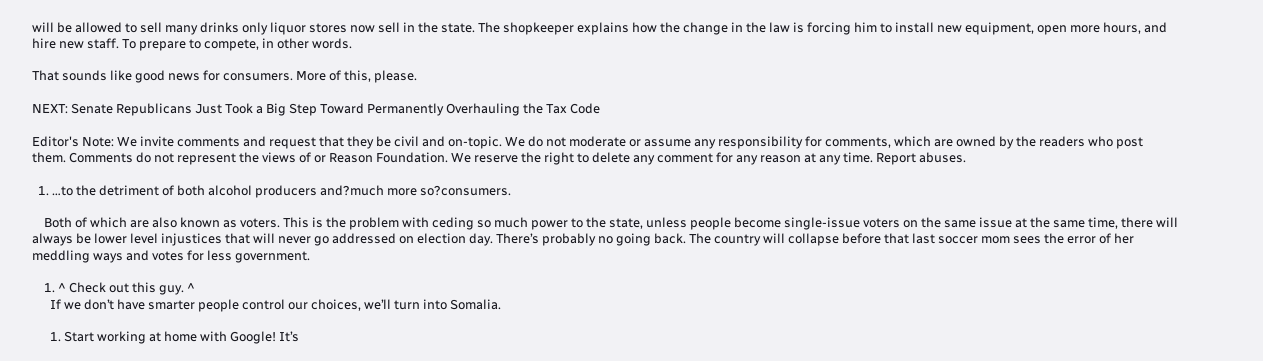will be allowed to sell many drinks only liquor stores now sell in the state. The shopkeeper explains how the change in the law is forcing him to install new equipment, open more hours, and hire new staff. To prepare to compete, in other words.

That sounds like good news for consumers. More of this, please.

NEXT: Senate Republicans Just Took a Big Step Toward Permanently Overhauling the Tax Code

Editor's Note: We invite comments and request that they be civil and on-topic. We do not moderate or assume any responsibility for comments, which are owned by the readers who post them. Comments do not represent the views of or Reason Foundation. We reserve the right to delete any comment for any reason at any time. Report abuses.

  1. …to the detriment of both alcohol producers and?much more so?consumers.

    Both of which are also known as voters. This is the problem with ceding so much power to the state, unless people become single-issue voters on the same issue at the same time, there will always be lower level injustices that will never go addressed on election day. There’s probably no going back. The country will collapse before that last soccer mom sees the error of her meddling ways and votes for less government.

    1. ^ Check out this guy. ^
      If we don’t have smarter people control our choices, we’ll turn into Somalia.

      1. Start working at home with Google! It’s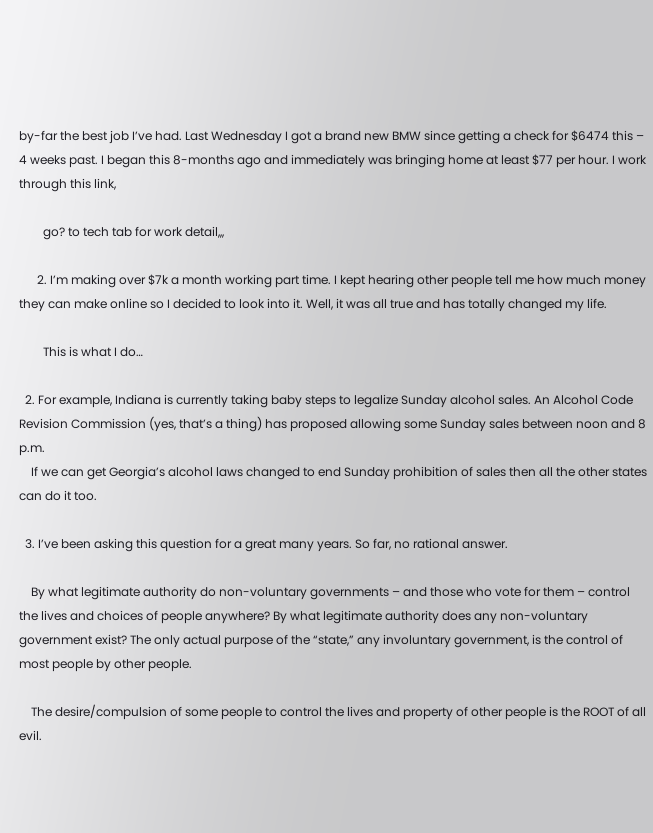by-far the best job I’ve had. Last Wednesday I got a brand new BMW since getting a check for $6474 this – 4 weeks past. I began this 8-months ago and immediately was bringing home at least $77 per hour. I work through this link,

        go? to tech tab for work detail,,,

      2. I’m making over $7k a month working part time. I kept hearing other people tell me how much money they can make online so I decided to look into it. Well, it was all true and has totally changed my life.

        This is what I do…

  2. For example, Indiana is currently taking baby steps to legalize Sunday alcohol sales. An Alcohol Code Revision Commission (yes, that’s a thing) has proposed allowing some Sunday sales between noon and 8 p.m.
    If we can get Georgia’s alcohol laws changed to end Sunday prohibition of sales then all the other states can do it too.

  3. I’ve been asking this question for a great many years. So far, no rational answer.

    By what legitimate authority do non-voluntary governments – and those who vote for them – control the lives and choices of people anywhere? By what legitimate authority does any non-voluntary government exist? The only actual purpose of the “state,” any involuntary government, is the control of most people by other people.

    The desire/compulsion of some people to control the lives and property of other people is the ROOT of all evil.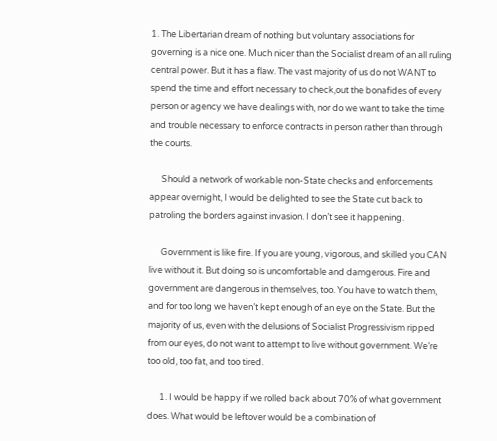1. The Libertarian dream of nothing but voluntary associations for governing is a nice one. Much nicer than the Socialist dream of an all ruling central power. But it has a flaw. The vast majority of us do not WANT to spend the time and effort necessary to check,out the bonafides of every person or agency we have dealings with, nor do we want to take the time and trouble necessary to enforce contracts in person rather than through the courts.

      Should a network of workable non-State checks and enforcements appear overnight, I would be delighted to see the State cut back to patroling the borders against invasion. I don’t see it happening.

      Government is like fire. If you are young, vigorous, and skilled you CAN live without it. But doing so is uncomfortable and damgerous. Fire and government are dangerous in themselves, too. You have to watch them, and for too long we haven’t kept enough of an eye on the State. But the majority of us, even with the delusions of Socialist Progressivism ripped from our eyes, do not want to attempt to live without government. We’re too old, too fat, and too tired.

      1. I would be happy if we rolled back about 70% of what government does. What would be leftover would be a combination of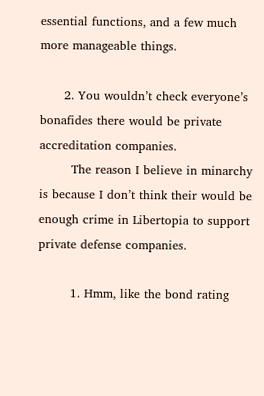essential functions, and a few much more manageable things.

      2. You wouldn’t check everyone’s bonafides there would be private accreditation companies.
        The reason I believe in minarchy is because I don’t think their would be enough crime in Libertopia to support private defense companies.

        1. Hmm, like the bond rating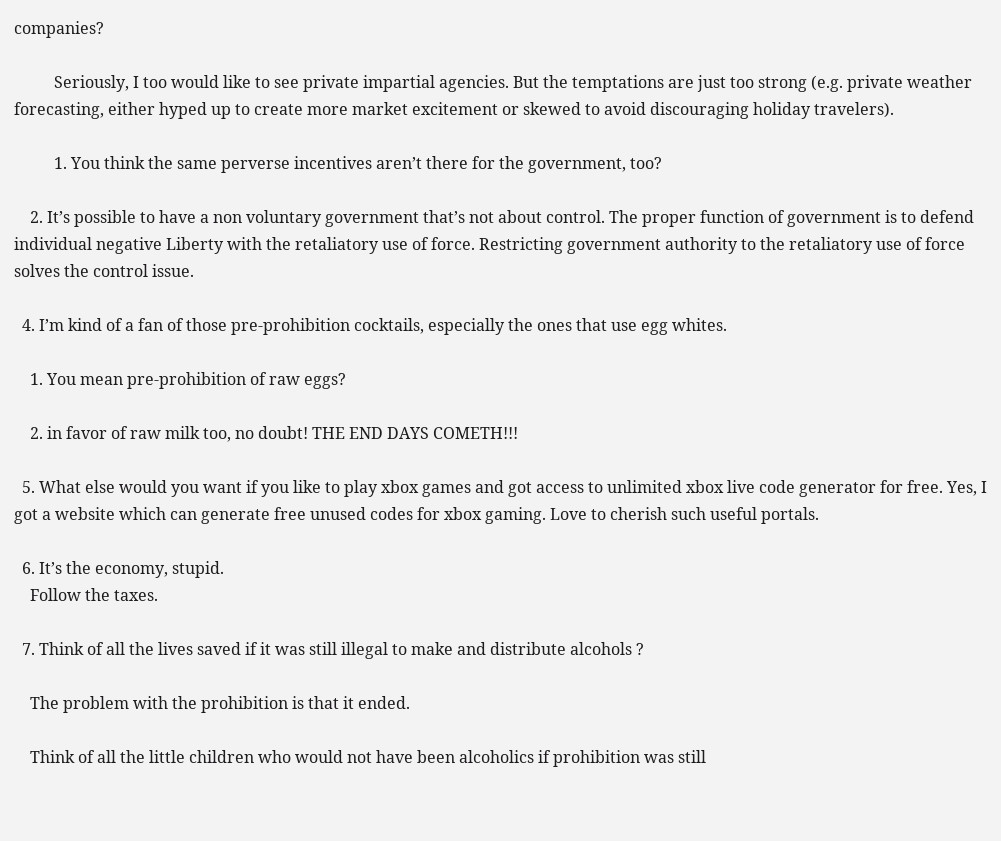companies?

          Seriously, I too would like to see private impartial agencies. But the temptations are just too strong (e.g. private weather forecasting, either hyped up to create more market excitement or skewed to avoid discouraging holiday travelers).

          1. You think the same perverse incentives aren’t there for the government, too?

    2. It’s possible to have a non voluntary government that’s not about control. The proper function of government is to defend individual negative Liberty with the retaliatory use of force. Restricting government authority to the retaliatory use of force solves the control issue.

  4. I’m kind of a fan of those pre-prohibition cocktails, especially the ones that use egg whites.

    1. You mean pre-prohibition of raw eggs?

    2. in favor of raw milk too, no doubt! THE END DAYS COMETH!!!

  5. What else would you want if you like to play xbox games and got access to unlimited xbox live code generator for free. Yes, I got a website which can generate free unused codes for xbox gaming. Love to cherish such useful portals.

  6. It’s the economy, stupid.
    Follow the taxes.

  7. Think of all the lives saved if it was still illegal to make and distribute alcohols ?

    The problem with the prohibition is that it ended.

    Think of all the little children who would not have been alcoholics if prohibition was still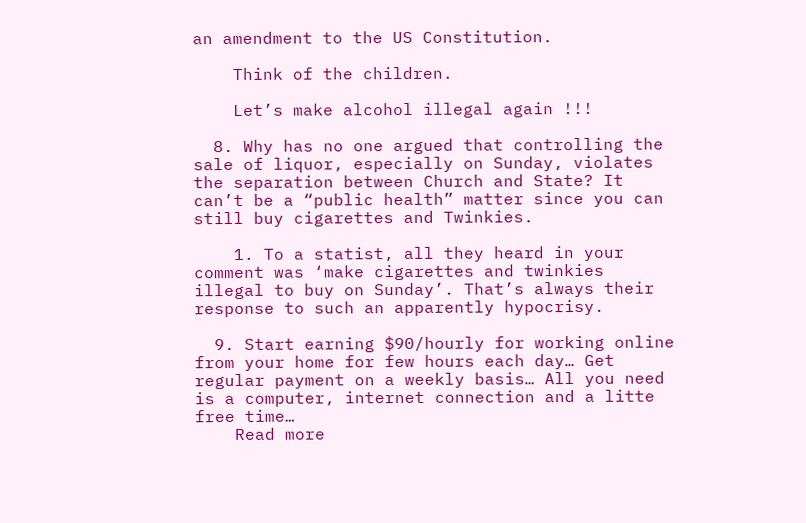an amendment to the US Constitution.

    Think of the children.

    Let’s make alcohol illegal again !!!

  8. Why has no one argued that controlling the sale of liquor, especially on Sunday, violates the separation between Church and State? It can’t be a “public health” matter since you can still buy cigarettes and Twinkies.

    1. To a statist, all they heard in your comment was ‘make cigarettes and twinkies illegal to buy on Sunday’. That’s always their response to such an apparently hypocrisy.

  9. Start earning $90/hourly for working online from your home for few hours each day… Get regular payment on a weekly basis… All you need is a computer, internet connection and a litte free time…
    Read more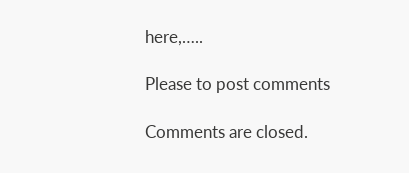here,…..

Please to post comments

Comments are closed.